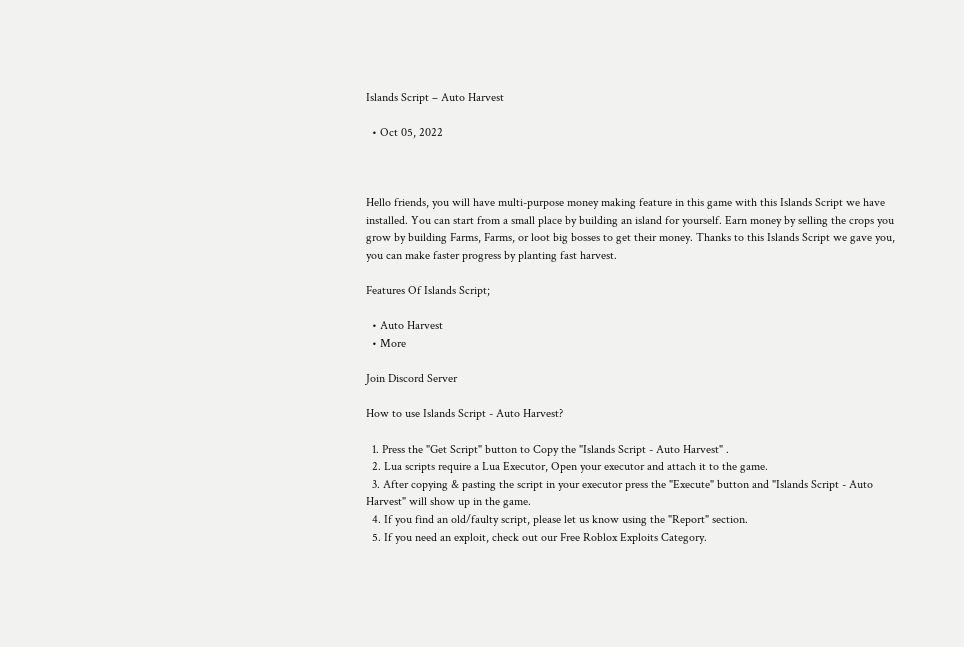Islands Script – Auto Harvest

  • Oct 05, 2022



Hello friends, you will have multi-purpose money making feature in this game with this Islands Script we have installed. You can start from a small place by building an island for yourself. Earn money by selling the crops you grow by building Farms, Farms, or loot big bosses to get their money. Thanks to this Islands Script we gave you, you can make faster progress by planting fast harvest.

Features Of Islands Script;

  • Auto Harvest
  • More

Join Discord Server

How to use Islands Script - Auto Harvest?

  1. Press the "Get Script" button to Copy the "Islands Script - Auto Harvest" .
  2. Lua scripts require a Lua Executor, Open your executor and attach it to the game.
  3. After copying & pasting the script in your executor press the "Execute" button and "Islands Script - Auto Harvest" will show up in the game.
  4. If you find an old/faulty script, please let us know using the "Report" section.
  5. If you need an exploit, check out our Free Roblox Exploits Category.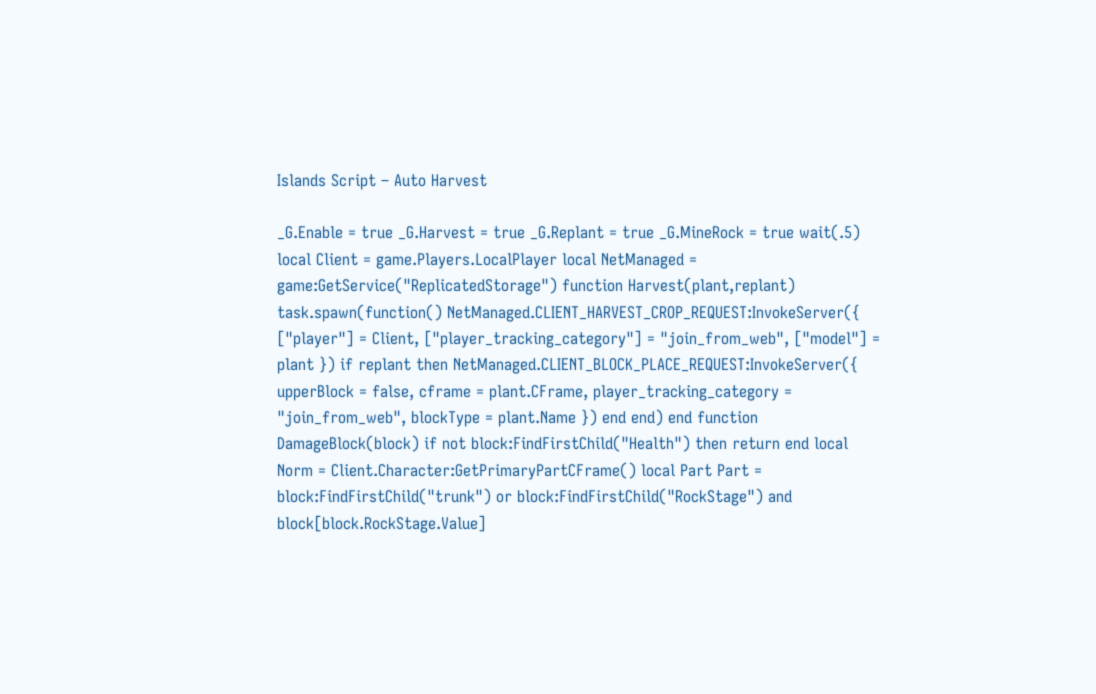Islands Script – Auto Harvest

_G.Enable = true _G.Harvest = true _G.Replant = true _G.MineRock = true wait(.5) local Client = game.Players.LocalPlayer local NetManaged = game:GetService("ReplicatedStorage") function Harvest(plant,replant) task.spawn(function() NetManaged.CLIENT_HARVEST_CROP_REQUEST:InvokeServer({ ["player"] = Client, ["player_tracking_category"] = "join_from_web", ["model"] = plant }) if replant then NetManaged.CLIENT_BLOCK_PLACE_REQUEST:InvokeServer({ upperBlock = false, cframe = plant.CFrame, player_tracking_category = "join_from_web", blockType = plant.Name }) end end) end function DamageBlock(block) if not block:FindFirstChild("Health") then return end local Norm = Client.Character:GetPrimaryPartCFrame() local Part Part = block:FindFirstChild("trunk") or block:FindFirstChild("RockStage") and block[block.RockStage.Value]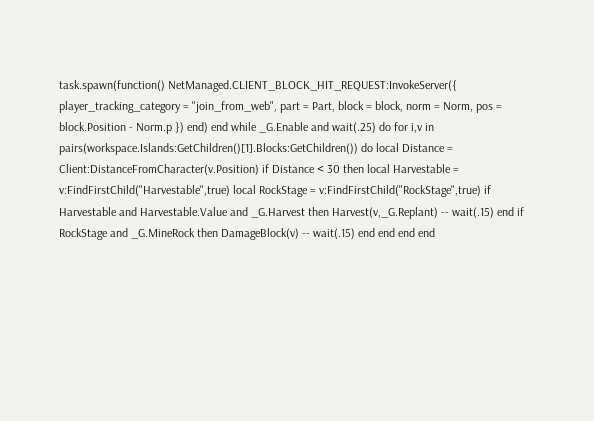task.spawn(function() NetManaged.CLIENT_BLOCK_HIT_REQUEST:InvokeServer({ player_tracking_category = "join_from_web", part = Part, block = block, norm = Norm, pos = block.Position - Norm.p }) end) end while _G.Enable and wait(.25) do for i,v in pairs(workspace.Islands:GetChildren()[1].Blocks:GetChildren()) do local Distance = Client:DistanceFromCharacter(v.Position) if Distance < 30 then local Harvestable = v:FindFirstChild("Harvestable",true) local RockStage = v:FindFirstChild("RockStage",true) if Harvestable and Harvestable.Value and _G.Harvest then Harvest(v,_G.Replant) -- wait(.15) end if RockStage and _G.MineRock then DamageBlock(v) -- wait(.15) end end end end